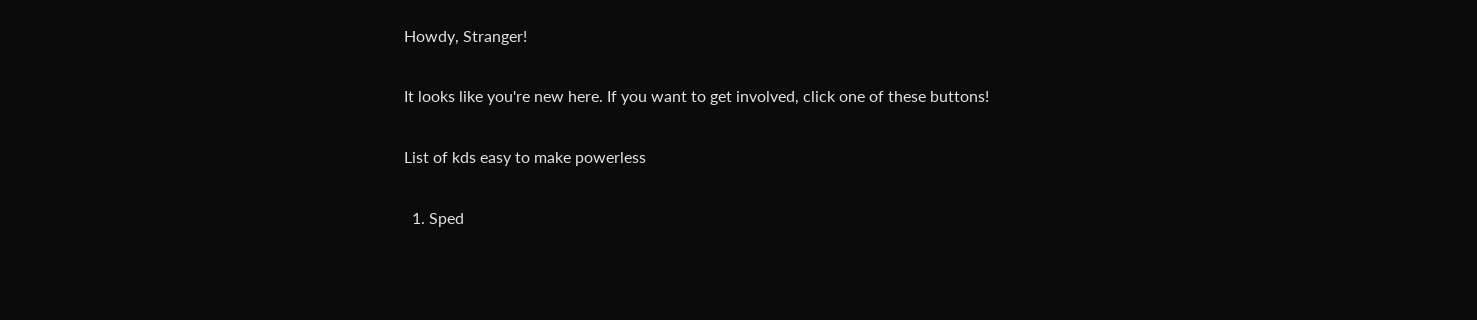Howdy, Stranger!

It looks like you're new here. If you want to get involved, click one of these buttons!

List of kds easy to make powerless

  1. Sped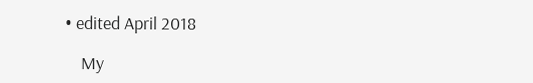• edited April 2018

    My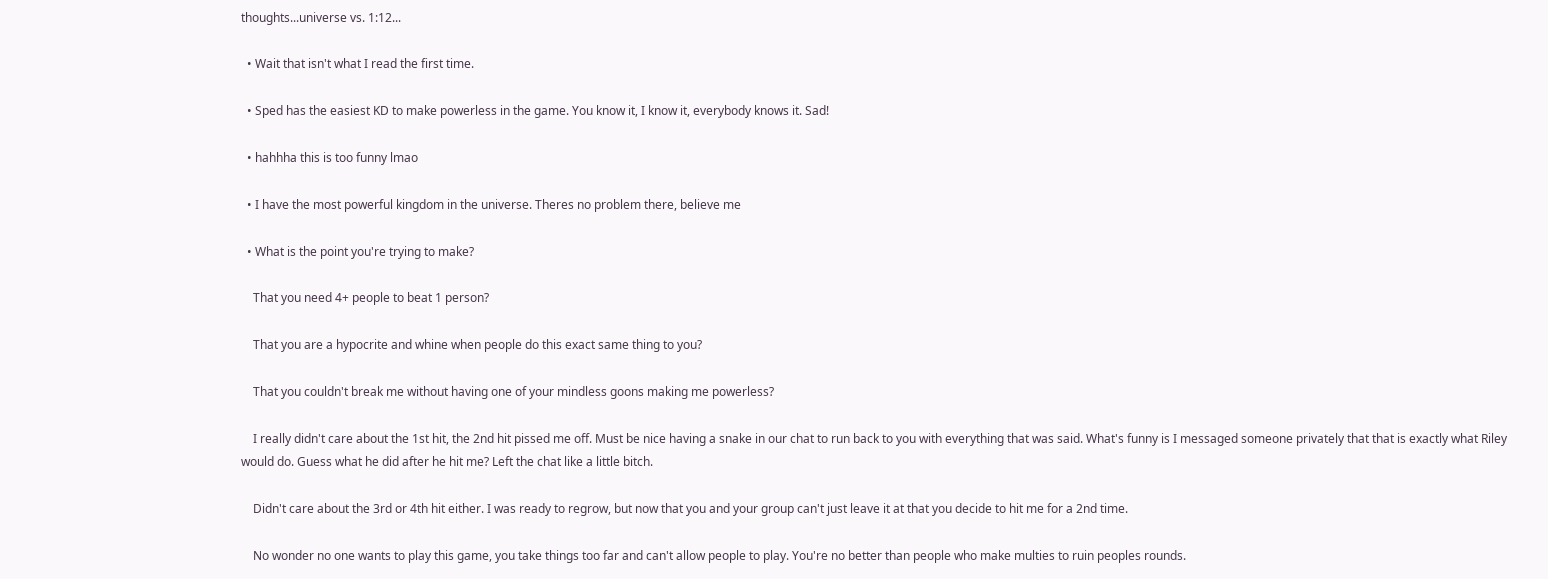thoughts...universe vs. 1:12...

  • Wait that isn't what I read the first time.

  • Sped has the easiest KD to make powerless in the game. You know it, I know it, everybody knows it. Sad!

  • hahhha this is too funny lmao

  • I have the most powerful kingdom in the universe. Theres no problem there, believe me

  • What is the point you're trying to make?

    That you need 4+ people to beat 1 person?

    That you are a hypocrite and whine when people do this exact same thing to you?

    That you couldn't break me without having one of your mindless goons making me powerless?

    I really didn't care about the 1st hit, the 2nd hit pissed me off. Must be nice having a snake in our chat to run back to you with everything that was said. What's funny is I messaged someone privately that that is exactly what Riley would do. Guess what he did after he hit me? Left the chat like a little bitch.

    Didn't care about the 3rd or 4th hit either. I was ready to regrow, but now that you and your group can't just leave it at that you decide to hit me for a 2nd time.

    No wonder no one wants to play this game, you take things too far and can't allow people to play. You're no better than people who make multies to ruin peoples rounds.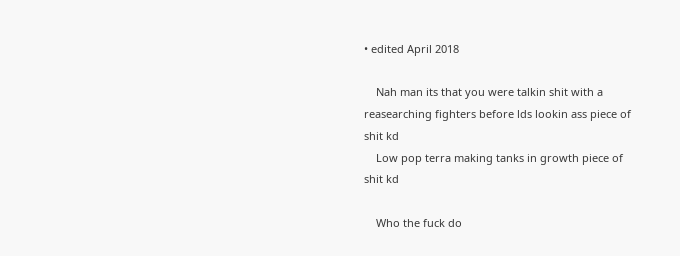• edited April 2018

    Nah man its that you were talkin shit with a reasearching fighters before lds lookin ass piece of shit kd
    Low pop terra making tanks in growth piece of shit kd

    Who the fuck do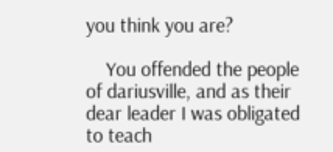you think you are?

    You offended the people of dariusville, and as their dear leader I was obligated to teach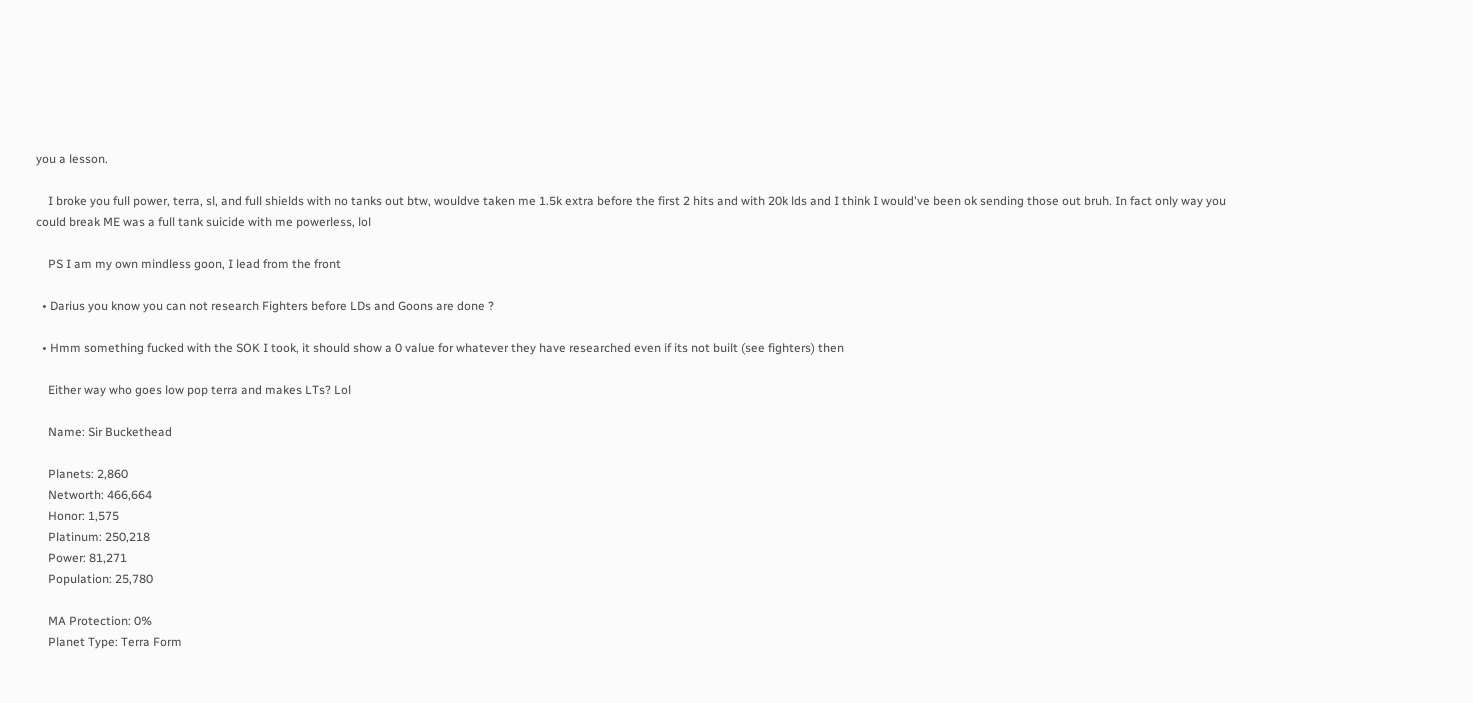you a lesson.

    I broke you full power, terra, sl, and full shields with no tanks out btw, wouldve taken me 1.5k extra before the first 2 hits and with 20k lds and I think I would've been ok sending those out bruh. In fact only way you could break ME was a full tank suicide with me powerless, lol

    PS I am my own mindless goon, I lead from the front

  • Darius you know you can not research Fighters before LDs and Goons are done ?

  • Hmm something fucked with the SOK I took, it should show a 0 value for whatever they have researched even if its not built (see fighters) then

    Either way who goes low pop terra and makes LTs? Lol

    Name: Sir Buckethead

    Planets: 2,860
    Networth: 466,664
    Honor: 1,575
    Platinum: 250,218
    Power: 81,271
    Population: 25,780

    MA Protection: 0%
    Planet Type: Terra Form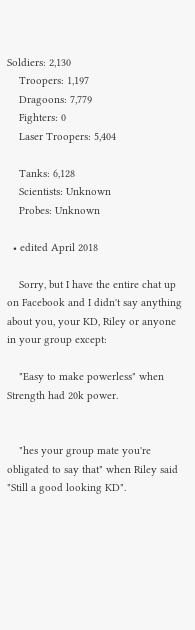Soldiers: 2,130
    Troopers: 1,197
    Dragoons: 7,779
    Fighters: 0
    Laser Troopers: 5,404

    Tanks: 6,128
    Scientists: Unknown
    Probes: Unknown

  • edited April 2018

    Sorry, but I have the entire chat up on Facebook and I didn't say anything about you, your KD, Riley or anyone in your group except:

    "Easy to make powerless" when Strength had 20k power.


    "hes your group mate you're obligated to say that" when Riley said "Still a good looking KD".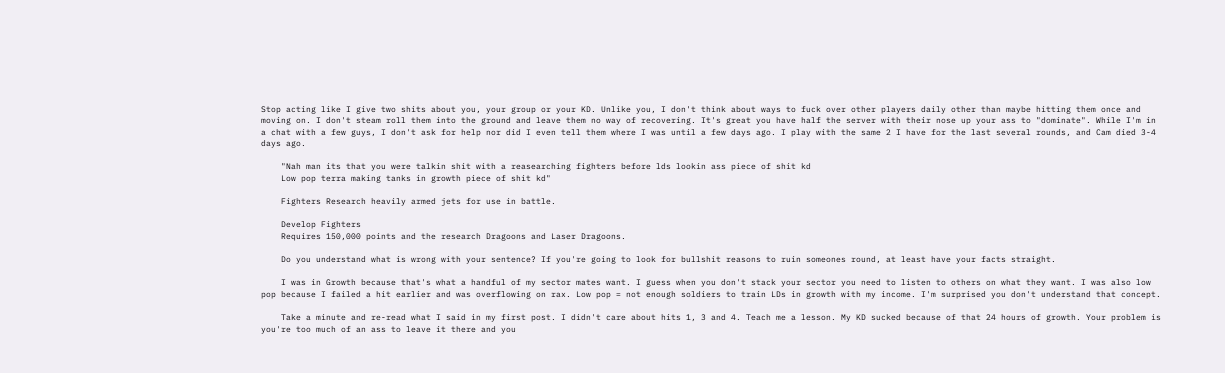Stop acting like I give two shits about you, your group or your KD. Unlike you, I don't think about ways to fuck over other players daily other than maybe hitting them once and moving on. I don't steam roll them into the ground and leave them no way of recovering. It's great you have half the server with their nose up your ass to "dominate". While I'm in a chat with a few guys, I don't ask for help nor did I even tell them where I was until a few days ago. I play with the same 2 I have for the last several rounds, and Cam died 3-4 days ago.

    "Nah man its that you were talkin shit with a reasearching fighters before lds lookin ass piece of shit kd
    Low pop terra making tanks in growth piece of shit kd"

    Fighters Research heavily armed jets for use in battle.

    Develop Fighters
    Requires 150,000 points and the research Dragoons and Laser Dragoons.

    Do you understand what is wrong with your sentence? If you're going to look for bullshit reasons to ruin someones round, at least have your facts straight.

    I was in Growth because that's what a handful of my sector mates want. I guess when you don't stack your sector you need to listen to others on what they want. I was also low pop because I failed a hit earlier and was overflowing on rax. Low pop = not enough soldiers to train LDs in growth with my income. I'm surprised you don't understand that concept.

    Take a minute and re-read what I said in my first post. I didn't care about hits 1, 3 and 4. Teach me a lesson. My KD sucked because of that 24 hours of growth. Your problem is you're too much of an ass to leave it there and you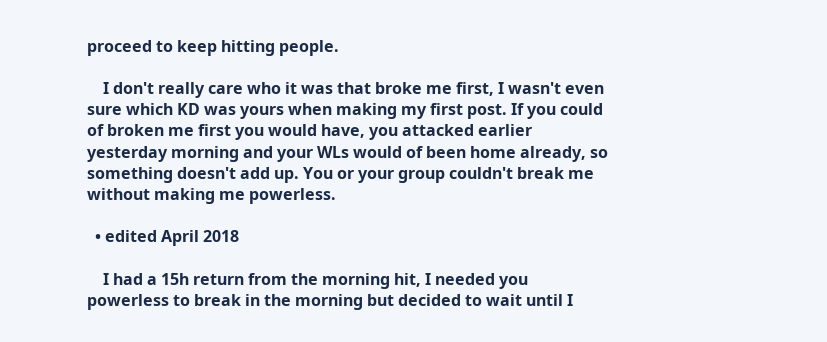proceed to keep hitting people.

    I don't really care who it was that broke me first, I wasn't even sure which KD was yours when making my first post. If you could of broken me first you would have, you attacked earlier yesterday morning and your WLs would of been home already, so something doesn't add up. You or your group couldn't break me without making me powerless.

  • edited April 2018

    I had a 15h return from the morning hit, I needed you powerless to break in the morning but decided to wait until I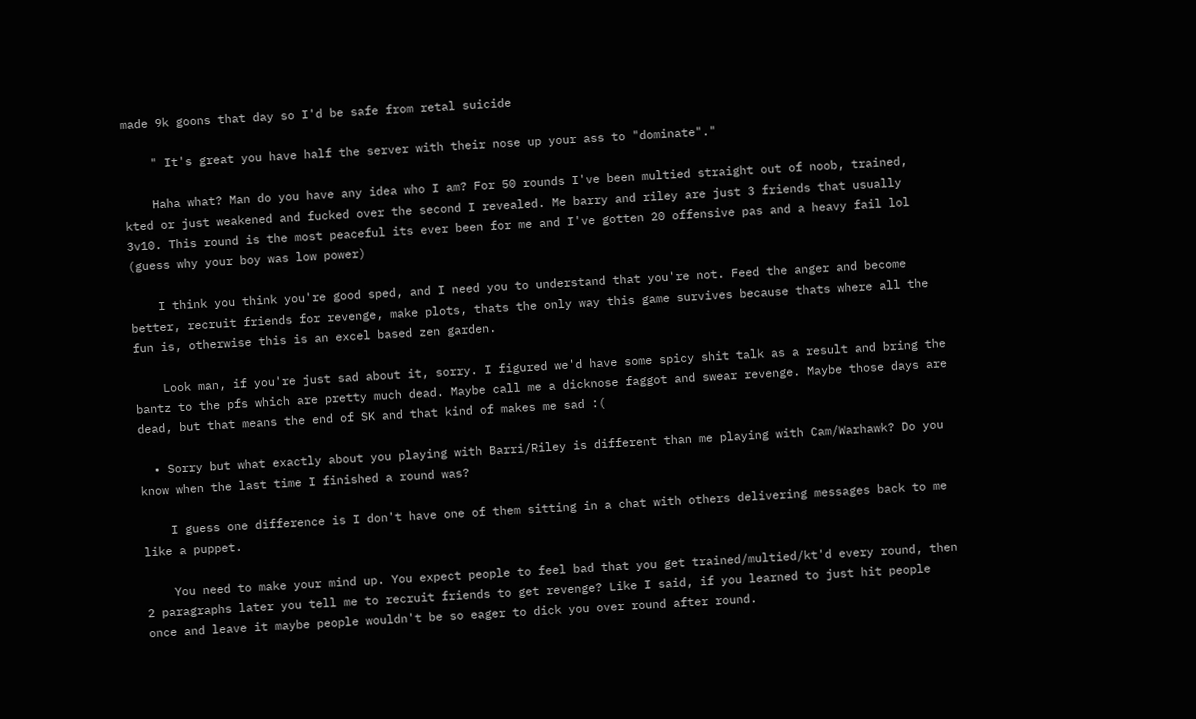made 9k goons that day so I'd be safe from retal suicide

    " It's great you have half the server with their nose up your ass to "dominate"."

    Haha what? Man do you have any idea who I am? For 50 rounds I've been multied straight out of noob, trained, kted or just weakened and fucked over the second I revealed. Me barry and riley are just 3 friends that usually 3v10. This round is the most peaceful its ever been for me and I've gotten 20 offensive pas and a heavy fail lol (guess why your boy was low power)

    I think you think you're good sped, and I need you to understand that you're not. Feed the anger and become better, recruit friends for revenge, make plots, thats the only way this game survives because thats where all the fun is, otherwise this is an excel based zen garden.

    Look man, if you're just sad about it, sorry. I figured we'd have some spicy shit talk as a result and bring the bantz to the pfs which are pretty much dead. Maybe call me a dicknose faggot and swear revenge. Maybe those days are dead, but that means the end of SK and that kind of makes me sad :(

  • Sorry but what exactly about you playing with Barri/Riley is different than me playing with Cam/Warhawk? Do you know when the last time I finished a round was?

    I guess one difference is I don't have one of them sitting in a chat with others delivering messages back to me like a puppet.

    You need to make your mind up. You expect people to feel bad that you get trained/multied/kt'd every round, then 2 paragraphs later you tell me to recruit friends to get revenge? Like I said, if you learned to just hit people once and leave it maybe people wouldn't be so eager to dick you over round after round.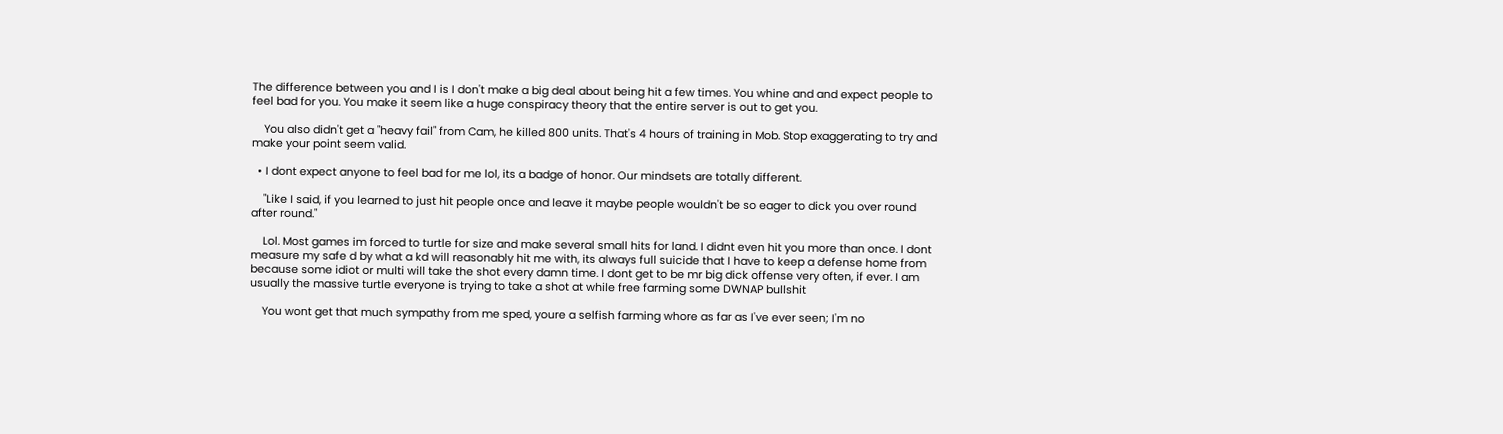The difference between you and I is I don't make a big deal about being hit a few times. You whine and and expect people to feel bad for you. You make it seem like a huge conspiracy theory that the entire server is out to get you.

    You also didn't get a "heavy fail" from Cam, he killed 800 units. That's 4 hours of training in Mob. Stop exaggerating to try and make your point seem valid.

  • I dont expect anyone to feel bad for me lol, its a badge of honor. Our mindsets are totally different.

    "Like I said, if you learned to just hit people once and leave it maybe people wouldn't be so eager to dick you over round after round."

    Lol. Most games im forced to turtle for size and make several small hits for land. I didnt even hit you more than once. I dont measure my safe d by what a kd will reasonably hit me with, its always full suicide that I have to keep a defense home from because some idiot or multi will take the shot every damn time. I dont get to be mr big dick offense very often, if ever. I am usually the massive turtle everyone is trying to take a shot at while free farming some DWNAP bullshit

    You wont get that much sympathy from me sped, youre a selfish farming whore as far as I've ever seen; I'm no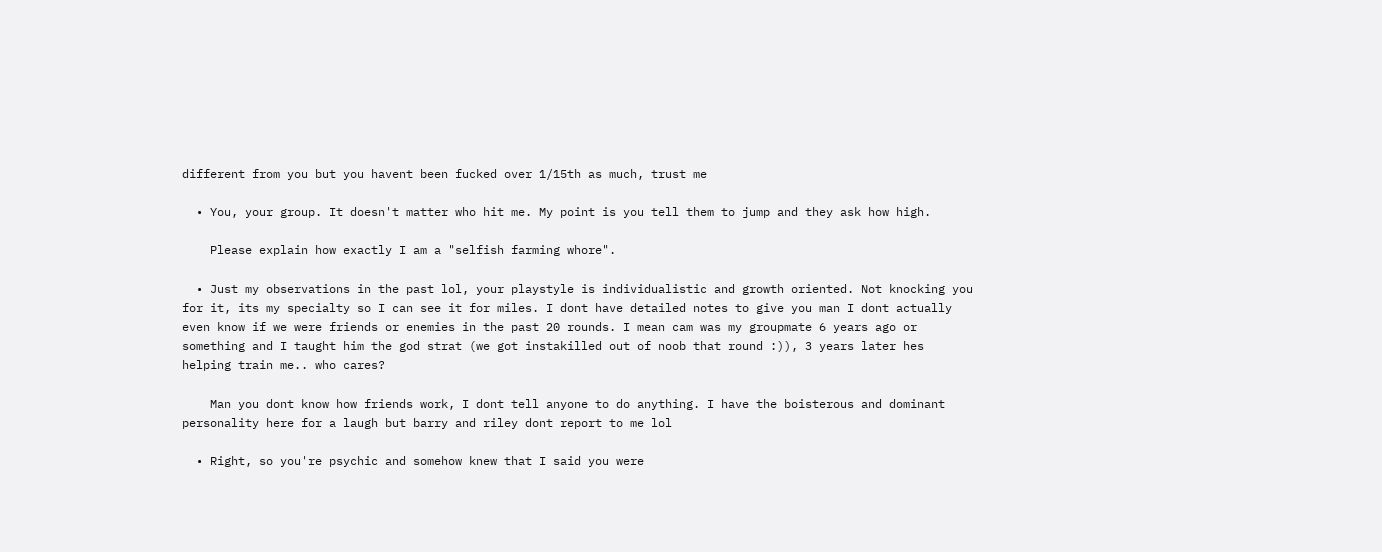different from you but you havent been fucked over 1/15th as much, trust me

  • You, your group. It doesn't matter who hit me. My point is you tell them to jump and they ask how high.

    Please explain how exactly I am a "selfish farming whore".

  • Just my observations in the past lol, your playstyle is individualistic and growth oriented. Not knocking you for it, its my specialty so I can see it for miles. I dont have detailed notes to give you man I dont actually even know if we were friends or enemies in the past 20 rounds. I mean cam was my groupmate 6 years ago or something and I taught him the god strat (we got instakilled out of noob that round :)), 3 years later hes helping train me.. who cares?

    Man you dont know how friends work, I dont tell anyone to do anything. I have the boisterous and dominant personality here for a laugh but barry and riley dont report to me lol

  • Right, so you're psychic and somehow knew that I said you were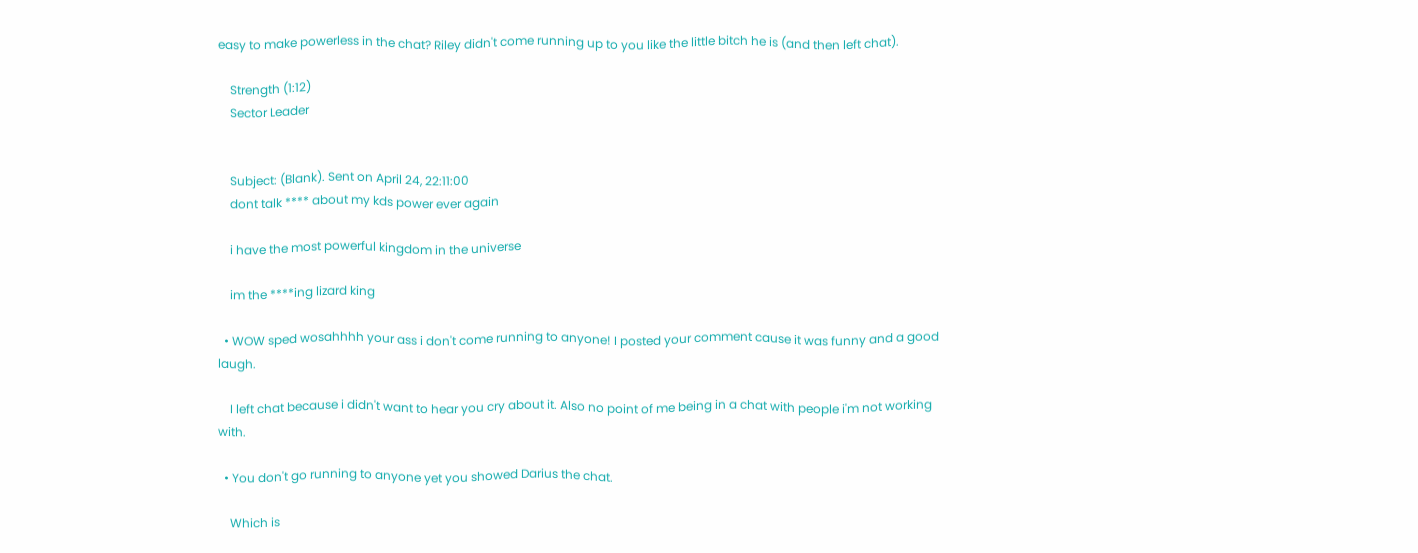easy to make powerless in the chat? Riley didn't come running up to you like the little bitch he is (and then left chat).

    Strength (1:12)
    Sector Leader


    Subject: (Blank). Sent on April 24, 22:11:00
    dont talk **** about my kds power ever again

    i have the most powerful kingdom in the universe

    im the ****ing lizard king

  • WOW sped wosahhhh your ass i don't come running to anyone! I posted your comment cause it was funny and a good laugh.

    I left chat because i didn't want to hear you cry about it. Also no point of me being in a chat with people i'm not working with.

  • You don't go running to anyone yet you showed Darius the chat.

    Which is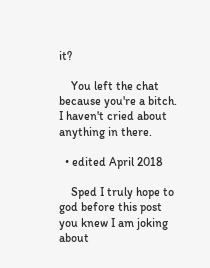it?

    You left the chat because you're a bitch. I haven't cried about anything in there.

  • edited April 2018

    Sped I truly hope to god before this post you knew I am joking about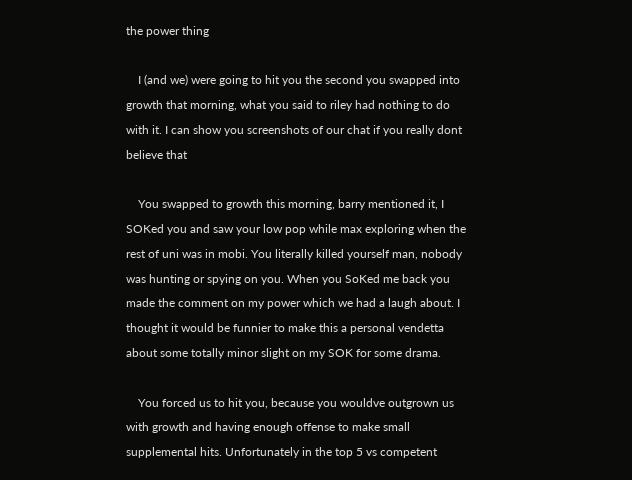the power thing

    I (and we) were going to hit you the second you swapped into growth that morning, what you said to riley had nothing to do with it. I can show you screenshots of our chat if you really dont believe that

    You swapped to growth this morning, barry mentioned it, I SOKed you and saw your low pop while max exploring when the rest of uni was in mobi. You literally killed yourself man, nobody was hunting or spying on you. When you SoKed me back you made the comment on my power which we had a laugh about. I thought it would be funnier to make this a personal vendetta about some totally minor slight on my SOK for some drama.

    You forced us to hit you, because you wouldve outgrown us with growth and having enough offense to make small supplemental hits. Unfortunately in the top 5 vs competent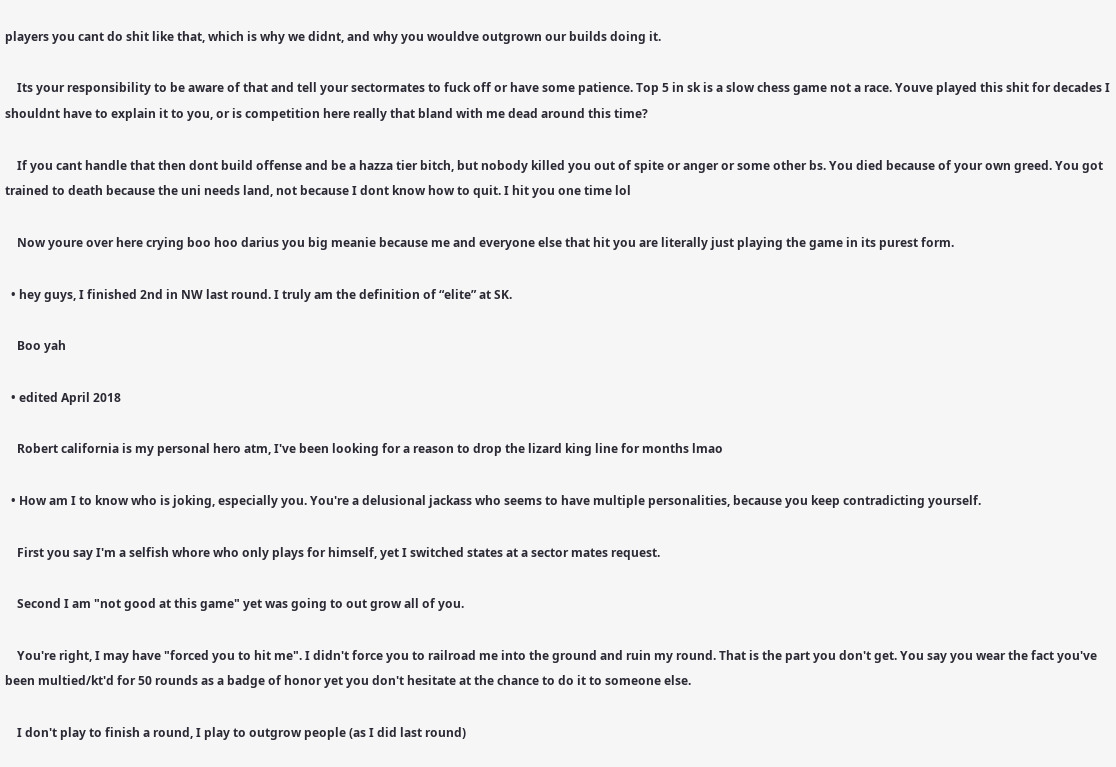players you cant do shit like that, which is why we didnt, and why you wouldve outgrown our builds doing it.

    Its your responsibility to be aware of that and tell your sectormates to fuck off or have some patience. Top 5 in sk is a slow chess game not a race. Youve played this shit for decades I shouldnt have to explain it to you, or is competition here really that bland with me dead around this time?

    If you cant handle that then dont build offense and be a hazza tier bitch, but nobody killed you out of spite or anger or some other bs. You died because of your own greed. You got trained to death because the uni needs land, not because I dont know how to quit. I hit you one time lol

    Now youre over here crying boo hoo darius you big meanie because me and everyone else that hit you are literally just playing the game in its purest form.

  • hey guys, I finished 2nd in NW last round. I truly am the definition of “elite” at SK.

    Boo yah

  • edited April 2018

    Robert california is my personal hero atm, I've been looking for a reason to drop the lizard king line for months lmao

  • How am I to know who is joking, especially you. You're a delusional jackass who seems to have multiple personalities, because you keep contradicting yourself.

    First you say I'm a selfish whore who only plays for himself, yet I switched states at a sector mates request.

    Second I am "not good at this game" yet was going to out grow all of you.

    You're right, I may have "forced you to hit me". I didn't force you to railroad me into the ground and ruin my round. That is the part you don't get. You say you wear the fact you've been multied/kt'd for 50 rounds as a badge of honor yet you don't hesitate at the chance to do it to someone else.

    I don't play to finish a round, I play to outgrow people (as I did last round)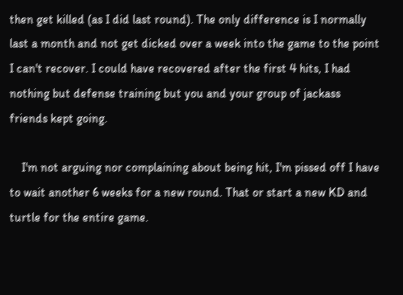then get killed (as I did last round). The only difference is I normally last a month and not get dicked over a week into the game to the point I can't recover. I could have recovered after the first 4 hits, I had nothing but defense training but you and your group of jackass friends kept going.

    I'm not arguing nor complaining about being hit, I'm pissed off I have to wait another 6 weeks for a new round. That or start a new KD and turtle for the entire game.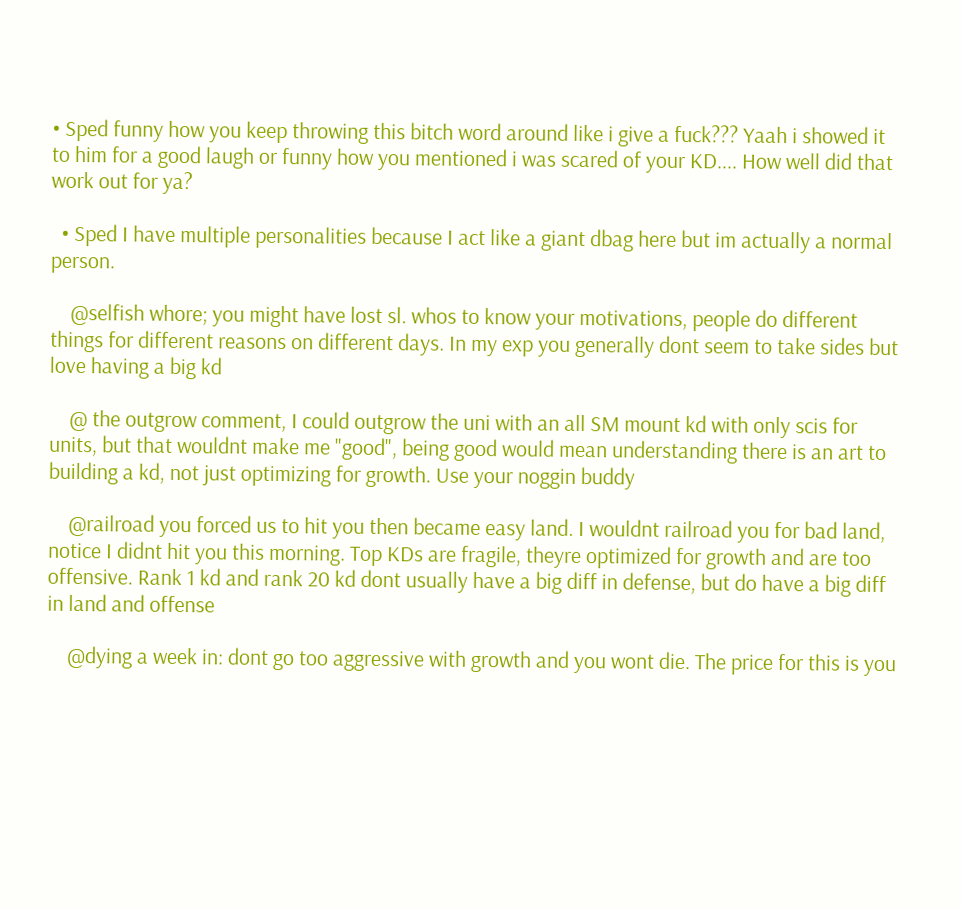• Sped funny how you keep throwing this bitch word around like i give a fuck??? Yaah i showed it to him for a good laugh or funny how you mentioned i was scared of your KD.... How well did that work out for ya?

  • Sped I have multiple personalities because I act like a giant dbag here but im actually a normal person.

    @selfish whore; you might have lost sl. whos to know your motivations, people do different things for different reasons on different days. In my exp you generally dont seem to take sides but love having a big kd

    @ the outgrow comment, I could outgrow the uni with an all SM mount kd with only scis for units, but that wouldnt make me "good", being good would mean understanding there is an art to building a kd, not just optimizing for growth. Use your noggin buddy

    @railroad you forced us to hit you then became easy land. I wouldnt railroad you for bad land, notice I didnt hit you this morning. Top KDs are fragile, theyre optimized for growth and are too offensive. Rank 1 kd and rank 20 kd dont usually have a big diff in defense, but do have a big diff in land and offense

    @dying a week in: dont go too aggressive with growth and you wont die. The price for this is you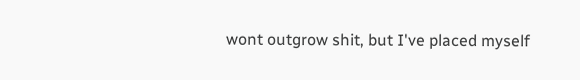wont outgrow shit, but I've placed myself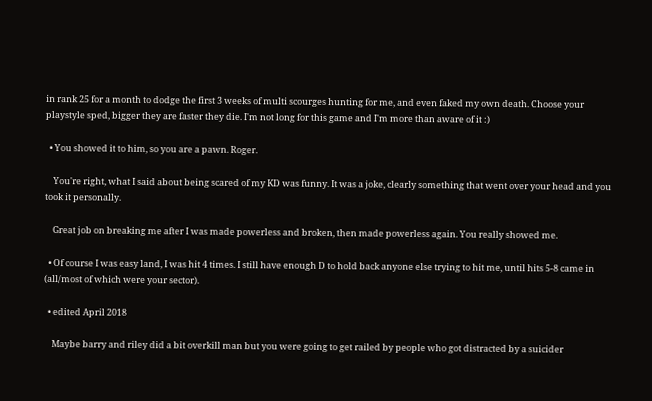in rank 25 for a month to dodge the first 3 weeks of multi scourges hunting for me, and even faked my own death. Choose your playstyle sped, bigger they are faster they die. I'm not long for this game and I'm more than aware of it :)

  • You showed it to him, so you are a pawn. Roger.

    You're right, what I said about being scared of my KD was funny. It was a joke, clearly something that went over your head and you took it personally.

    Great job on breaking me after I was made powerless and broken, then made powerless again. You really showed me.

  • Of course I was easy land, I was hit 4 times. I still have enough D to hold back anyone else trying to hit me, until hits 5-8 came in (all/most of which were your sector).

  • edited April 2018

    Maybe barry and riley did a bit overkill man but you were going to get railed by people who got distracted by a suicider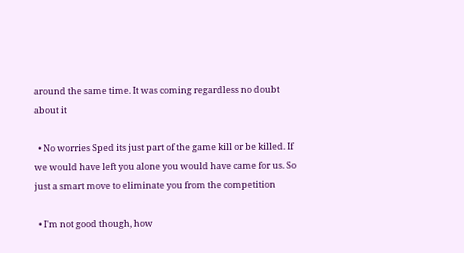around the same time. It was coming regardless no doubt about it

  • No worries Sped its just part of the game kill or be killed. If we would have left you alone you would have came for us. So just a smart move to eliminate you from the competition

  • I'm not good though, how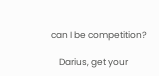can I be competition?

    Darius, get your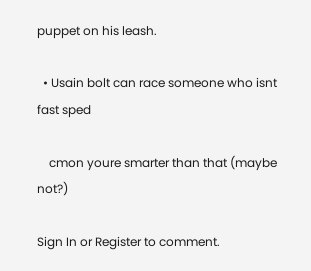puppet on his leash.

  • Usain bolt can race someone who isnt fast sped

    cmon youre smarter than that (maybe not?)

Sign In or Register to comment.